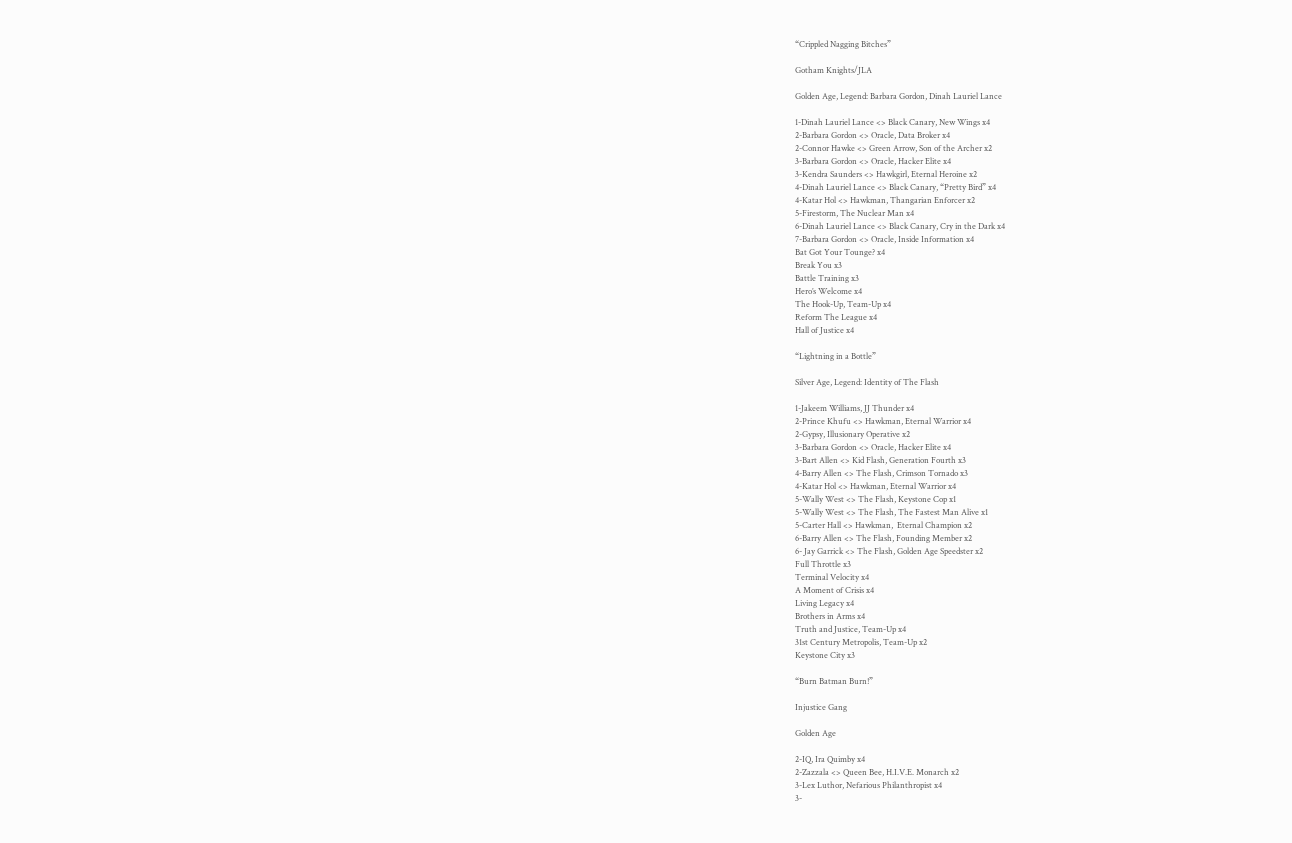“Crippled Nagging Bitches”

Gotham Knights/JLA

Golden Age, Legend: Barbara Gordon, Dinah Lauriel Lance

1-Dinah Lauriel Lance <> Black Canary, New Wings x4
2-Barbara Gordon <> Oracle, Data Broker x4
2-Connor Hawke <> Green Arrow, Son of the Archer x2
3-Barbara Gordon <> Oracle, Hacker Elite x4
3-Kendra Saunders <> Hawkgirl, Eternal Heroine x2
4-Dinah Lauriel Lance <> Black Canary, “Pretty Bird” x4
4-Katar Hol <> Hawkman, Thangarian Enforcer x2
5-Firestorm, The Nuclear Man x4
6-Dinah Lauriel Lance <> Black Canary, Cry in the Dark x4
7-Barbara Gordon <> Oracle, Inside Information x4
Bat Got Your Tounge? x4
Break You x3
Battle Training x3
Hero’s Welcome x4
The Hook-Up, Team-Up x4
Reform The League x4
Hall of Justice x4

“Lightning in a Bottle”

Silver Age, Legend: Identity of The Flash

1-Jakeem Williams, JJ Thunder x4
2-Prince Khufu <> Hawkman, Eternal Warrior x4
2-Gypsy, Illusionary Operative x2
3-Barbara Gordon <> Oracle, Hacker Elite x4
3-Bart Allen <> Kid Flash, Generation Fourth x3
4-Barry Allen <> The Flash, Crimson Tornado x3
4-Katar Hol <> Hawkman, Eternal Warrior x4
5-Wally West <> The Flash, Keystone Cop x1
5-Wally West <> The Flash, The Fastest Man Alive x1
5-Carter Hall <> Hawkman,  Eternal Champion x2
6-Barry Allen <> The Flash, Founding Member x2
6- Jay Garrick <> The Flash, Golden Age Speedster x2
Full Throttle x3
Terminal Velocity x4
A Moment of Crisis x4
Living Legacy x4
Brothers in Arms x4
Truth and Justice, Team-Up x4
31st Century Metropolis, Team-Up x2
Keystone City x3

“Burn Batman Burn!”

Injustice Gang

Golden Age

2-IQ, Ira Quimby x4
2-Zazzala <> Queen Bee, H.I.V.E. Monarch x2
3-Lex Luthor, Nefarious Philanthropist x4
3-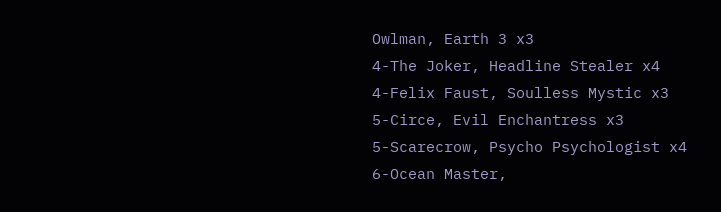Owlman, Earth 3 x3
4-The Joker, Headline Stealer x4
4-Felix Faust, Soulless Mystic x3
5-Circe, Evil Enchantress x3
5-Scarecrow, Psycho Psychologist x4
6-Ocean Master,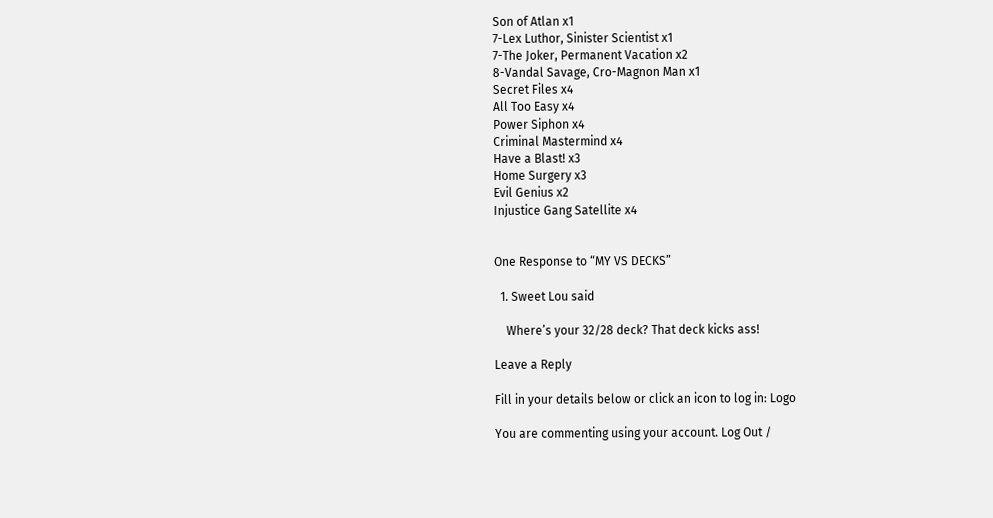Son of Atlan x1
7-Lex Luthor, Sinister Scientist x1
7-The Joker, Permanent Vacation x2
8-Vandal Savage, Cro-Magnon Man x1
Secret Files x4
All Too Easy x4
Power Siphon x4
Criminal Mastermind x4
Have a Blast! x3
Home Surgery x3
Evil Genius x2
Injustice Gang Satellite x4


One Response to “MY VS DECKS”

  1. Sweet Lou said

    Where’s your 32/28 deck? That deck kicks ass!

Leave a Reply

Fill in your details below or click an icon to log in: Logo

You are commenting using your account. Log Out /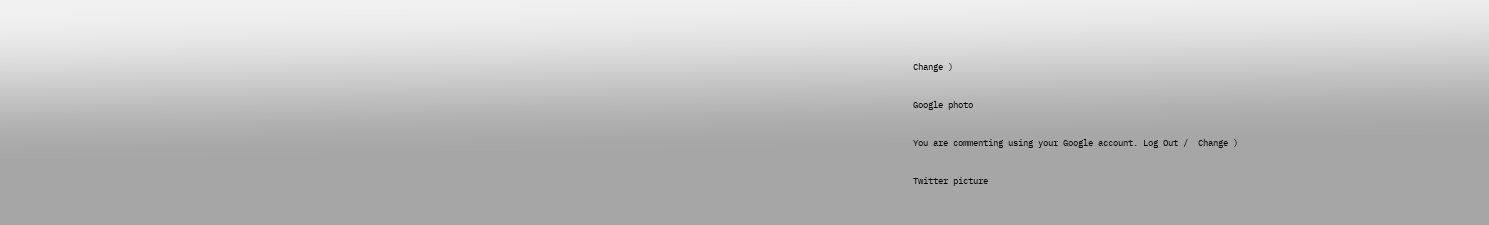Change )

Google photo

You are commenting using your Google account. Log Out /  Change )

Twitter picture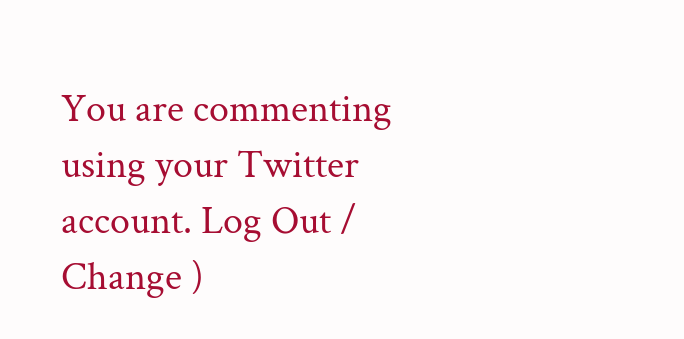You are commenting using your Twitter account. Log Out /  Change )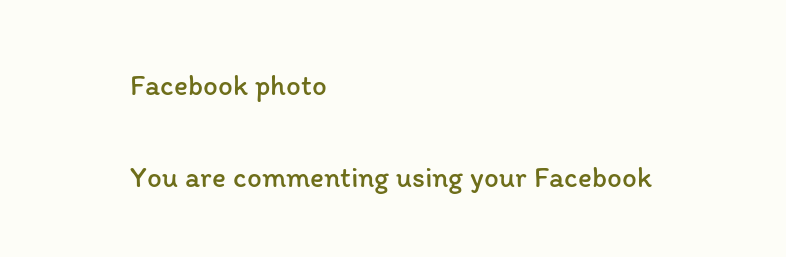Facebook photo

You are commenting using your Facebook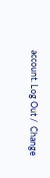account. Log Out /  Change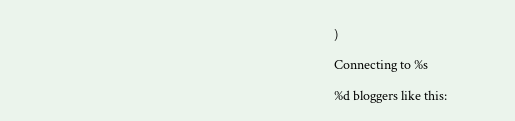)

Connecting to %s

%d bloggers like this: